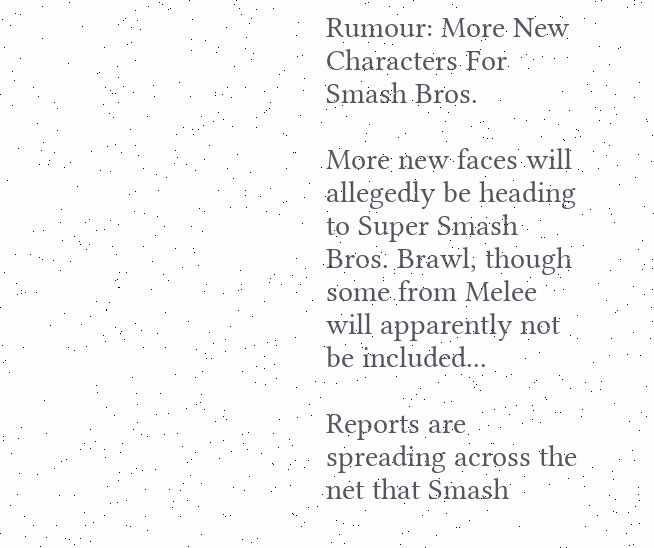Rumour: More New Characters For Smash Bros.

More new faces will allegedly be heading to Super Smash Bros. Brawl, though some from Melee will apparently not be included...

Reports are spreading across the net that Smash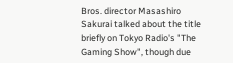Bros. director Masashiro Sakurai talked about the title briefly on Tokyo Radio's "The Gaming Show", though due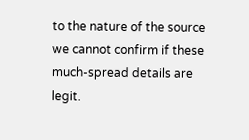to the nature of the source we cannot confirm if these much-spread details are legit.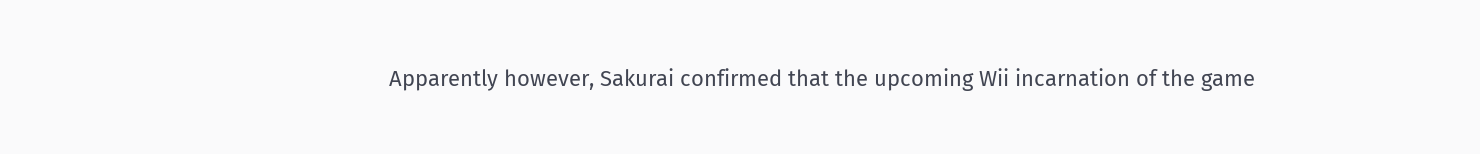Apparently however, Sakurai confirmed that the upcoming Wii incarnation of the game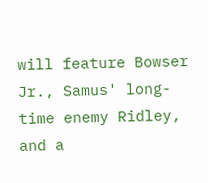will feature Bowser Jr., Samus' long-time enemy Ridley, and a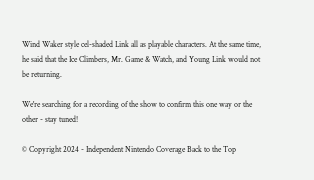Wind Waker style cel-shaded Link all as playable characters. At the same time, he said that the Ice Climbers, Mr. Game & Watch, and Young Link would not be returning.

We're searching for a recording of the show to confirm this one way or the other - stay tuned!

© Copyright 2024 - Independent Nintendo Coverage Back to the Top